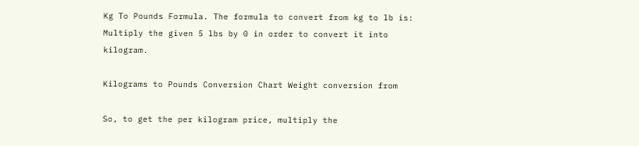Kg To Pounds Formula. The formula to convert from kg to lb is: Multiply the given 5 lbs by 0 in order to convert it into kilogram.

Kilograms to Pounds Conversion Chart Weight conversion from

So, to get the per kilogram price, multiply the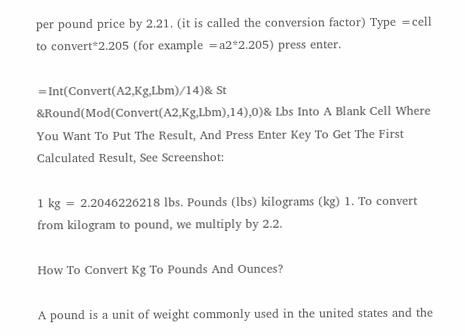per pound price by 2.21. (it is called the conversion factor) Type =cell to convert*2.205 (for example =a2*2.205) press enter.

=Int(Convert(A2,Kg,Lbm)/14)& St &Round(Mod(Convert(A2,Kg,Lbm),14),0)& Lbs Into A Blank Cell Where You Want To Put The Result, And Press Enter Key To Get The First Calculated Result, See Screenshot:

1 kg = 2.2046226218 lbs. Pounds (lbs) kilograms (kg) 1. To convert from kilogram to pound, we multiply by 2.2.

How To Convert Kg To Pounds And Ounces?

A pound is a unit of weight commonly used in the united states and the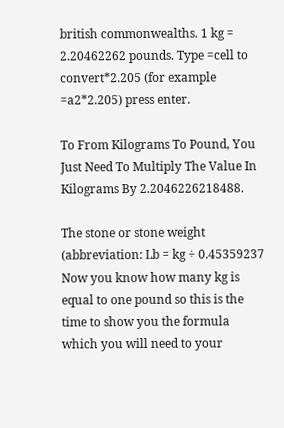british commonwealths. 1 kg = 2.20462262 pounds. Type =cell to convert*2.205 (for example =a2*2.205) press enter.

To From Kilograms To Pound, You Just Need To Multiply The Value In Kilograms By 2.2046226218488.

The stone or stone weight (abbreviation: Lb = kg ÷ 0.45359237 Now you know how many kg is equal to one pound so this is the time to show you the formula which you will need to your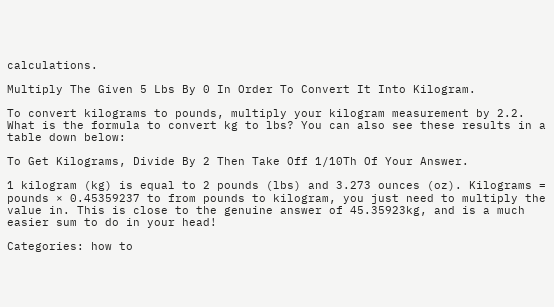calculations.

Multiply The Given 5 Lbs By 0 In Order To Convert It Into Kilogram.

To convert kilograms to pounds, multiply your kilogram measurement by 2.2. What is the formula to convert kg to lbs? You can also see these results in a table down below:

To Get Kilograms, Divide By 2 Then Take Off 1/10Th Of Your Answer.

1 kilogram (kg) is equal to 2 pounds (lbs) and 3.273 ounces (oz). Kilograms = pounds × 0.45359237 to from pounds to kilogram, you just need to multiply the value in. This is close to the genuine answer of 45.35923kg, and is a much easier sum to do in your head!

Categories: how to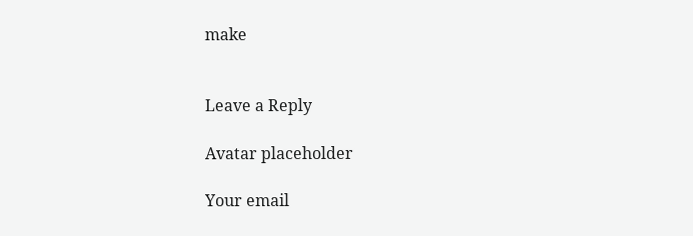make


Leave a Reply

Avatar placeholder

Your email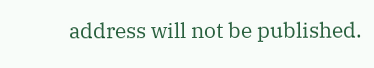address will not be published.